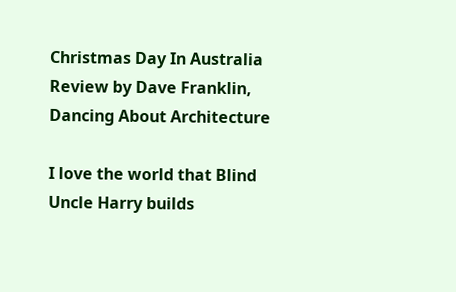Christmas Day In Australia Review by Dave Franklin, Dancing About Architecture

I love the world that Blind Uncle Harry builds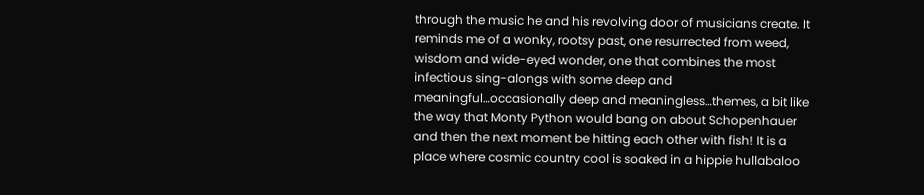through the music he and his revolving door of musicians create. It reminds me of a wonky, rootsy past, one resurrected from weed, wisdom and wide-eyed wonder, one that combines the most infectious sing-alongs with some deep and meaningful…occasionally deep and meaningless…themes, a bit like the way that Monty Python would bang on about Schopenhauer and then the next moment be hitting each other with fish! It is a place where cosmic country cool is soaked in a hippie hullabaloo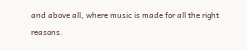and above all, where music is made for all the right reasons.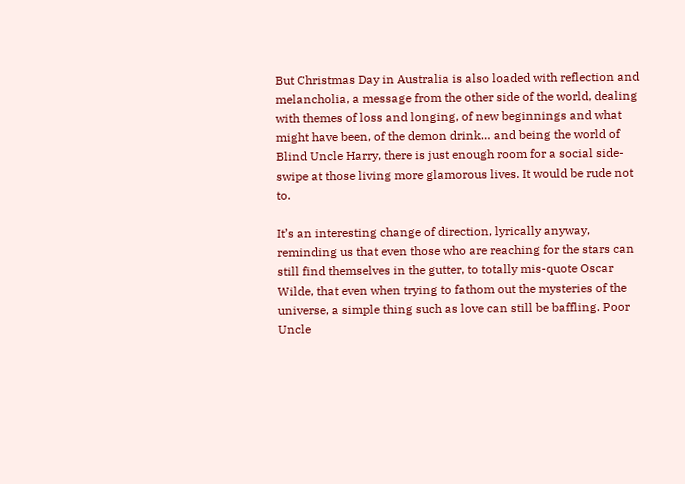But Christmas Day in Australia is also loaded with reflection and melancholia, a message from the other side of the world, dealing with themes of loss and longing, of new beginnings and what might have been, of the demon drink… and being the world of Blind Uncle Harry, there is just enough room for a social side-swipe at those living more glamorous lives. It would be rude not to.

It’s an interesting change of direction, lyrically anyway, reminding us that even those who are reaching for the stars can still find themselves in the gutter, to totally mis-quote Oscar Wilde, that even when trying to fathom out the mysteries of the universe, a simple thing such as love can still be baffling. Poor Uncle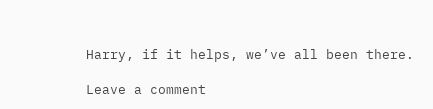Harry, if it helps, we’ve all been there.

Leave a comment